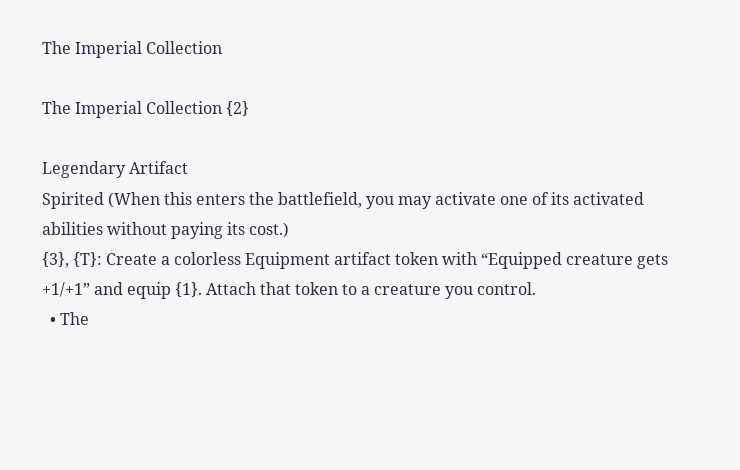The Imperial Collection

The Imperial Collection {2}

Legendary Artifact
Spirited (When this enters the battlefield, you may activate one of its activated abilities without paying its cost.)
{3}, {T}: Create a colorless Equipment artifact token with “Equipped creature gets +1/+1” and equip {1}. Attach that token to a creature you control.
  • The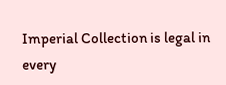Imperial Collection is legal in every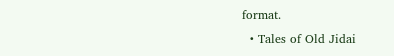format.
  • Tales of Old Jidai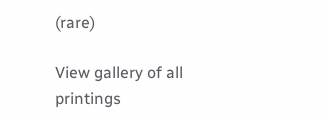(rare)

View gallery of all printings